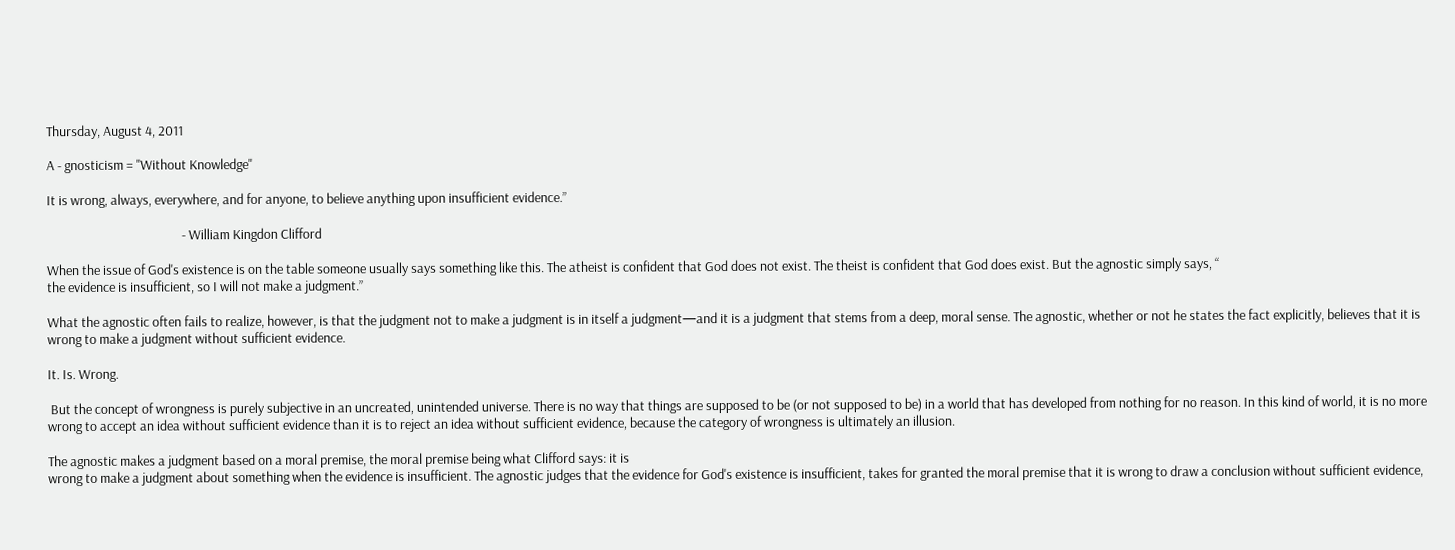Thursday, August 4, 2011

A - gnosticism = "Without Knowledge"

It is wrong, always, everywhere, and for anyone, to believe anything upon insufficient evidence.”

                                             - William Kingdon Clifford

When the issue of God's existence is on the table someone usually says something like this. The atheist is confident that God does not exist. The theist is confident that God does exist. But the agnostic simply says, “
the evidence is insufficient, so I will not make a judgment.”

What the agnostic often fails to realize, however, is that the judgment not to make a judgment is in itself a judgment—and it is a judgment that stems from a deep, moral sense. The agnostic, whether or not he states the fact explicitly, believes that it is wrong to make a judgment without sufficient evidence.

It. Is. Wrong.

 But the concept of wrongness is purely subjective in an uncreated, unintended universe. There is no way that things are supposed to be (or not supposed to be) in a world that has developed from nothing for no reason. In this kind of world, it is no more wrong to accept an idea without sufficient evidence than it is to reject an idea without sufficient evidence, because the category of wrongness is ultimately an illusion.

The agnostic makes a judgment based on a moral premise, the moral premise being what Clifford says: it is
wrong to make a judgment about something when the evidence is insufficient. The agnostic judges that the evidence for God's existence is insufficient, takes for granted the moral premise that it is wrong to draw a conclusion without sufficient evidence,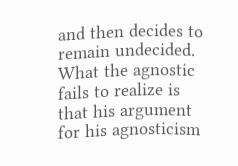and then decides to remain undecided. What the agnostic fails to realize is that his argument for his agnosticism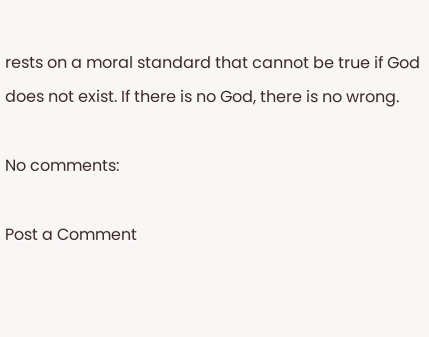rests on a moral standard that cannot be true if God does not exist. If there is no God, there is no wrong.

No comments:

Post a Comment